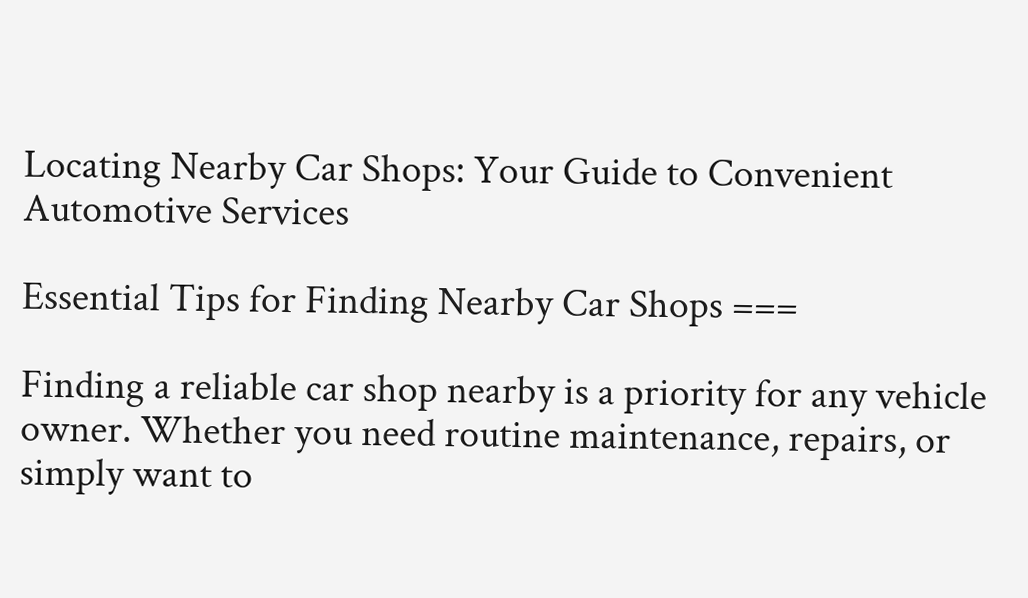Locating Nearby Car Shops: Your Guide to Convenient Automotive Services

Essential Tips for Finding Nearby Car Shops ===

Finding a reliable car shop nearby is a priority for any vehicle owner. Whether you need routine maintenance, repairs, or simply want to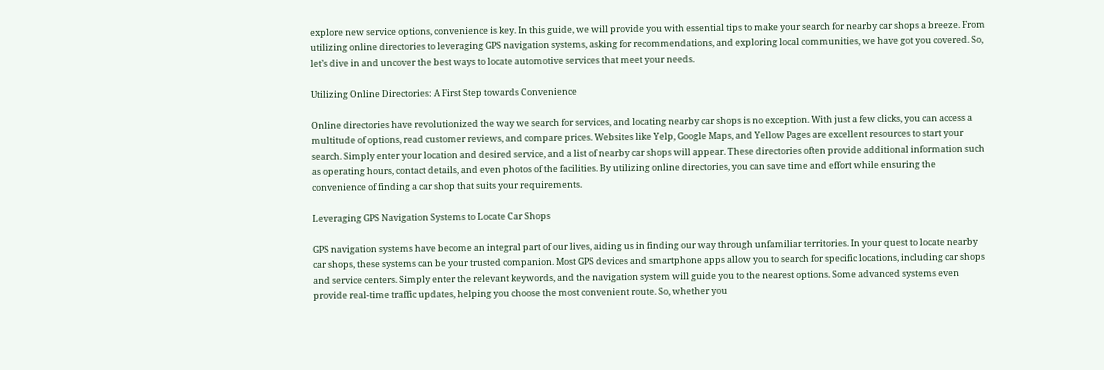explore new service options, convenience is key. In this guide, we will provide you with essential tips to make your search for nearby car shops a breeze. From utilizing online directories to leveraging GPS navigation systems, asking for recommendations, and exploring local communities, we have got you covered. So, let’s dive in and uncover the best ways to locate automotive services that meet your needs.

Utilizing Online Directories: A First Step towards Convenience

Online directories have revolutionized the way we search for services, and locating nearby car shops is no exception. With just a few clicks, you can access a multitude of options, read customer reviews, and compare prices. Websites like Yelp, Google Maps, and Yellow Pages are excellent resources to start your search. Simply enter your location and desired service, and a list of nearby car shops will appear. These directories often provide additional information such as operating hours, contact details, and even photos of the facilities. By utilizing online directories, you can save time and effort while ensuring the convenience of finding a car shop that suits your requirements.

Leveraging GPS Navigation Systems to Locate Car Shops

GPS navigation systems have become an integral part of our lives, aiding us in finding our way through unfamiliar territories. In your quest to locate nearby car shops, these systems can be your trusted companion. Most GPS devices and smartphone apps allow you to search for specific locations, including car shops and service centers. Simply enter the relevant keywords, and the navigation system will guide you to the nearest options. Some advanced systems even provide real-time traffic updates, helping you choose the most convenient route. So, whether you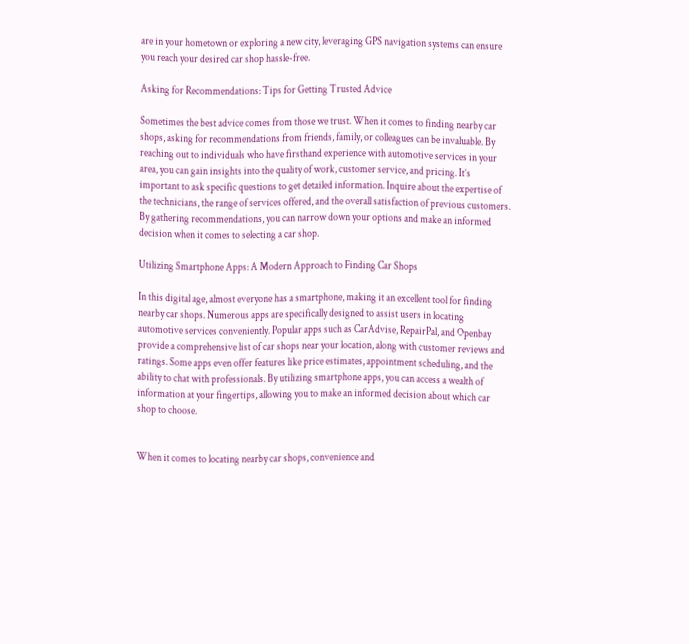are in your hometown or exploring a new city, leveraging GPS navigation systems can ensure you reach your desired car shop hassle-free.

Asking for Recommendations: Tips for Getting Trusted Advice

Sometimes the best advice comes from those we trust. When it comes to finding nearby car shops, asking for recommendations from friends, family, or colleagues can be invaluable. By reaching out to individuals who have firsthand experience with automotive services in your area, you can gain insights into the quality of work, customer service, and pricing. It’s important to ask specific questions to get detailed information. Inquire about the expertise of the technicians, the range of services offered, and the overall satisfaction of previous customers. By gathering recommendations, you can narrow down your options and make an informed decision when it comes to selecting a car shop.

Utilizing Smartphone Apps: A Modern Approach to Finding Car Shops

In this digital age, almost everyone has a smartphone, making it an excellent tool for finding nearby car shops. Numerous apps are specifically designed to assist users in locating automotive services conveniently. Popular apps such as CarAdvise, RepairPal, and Openbay provide a comprehensive list of car shops near your location, along with customer reviews and ratings. Some apps even offer features like price estimates, appointment scheduling, and the ability to chat with professionals. By utilizing smartphone apps, you can access a wealth of information at your fingertips, allowing you to make an informed decision about which car shop to choose.


When it comes to locating nearby car shops, convenience and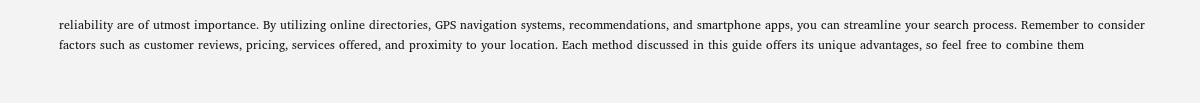reliability are of utmost importance. By utilizing online directories, GPS navigation systems, recommendations, and smartphone apps, you can streamline your search process. Remember to consider factors such as customer reviews, pricing, services offered, and proximity to your location. Each method discussed in this guide offers its unique advantages, so feel free to combine them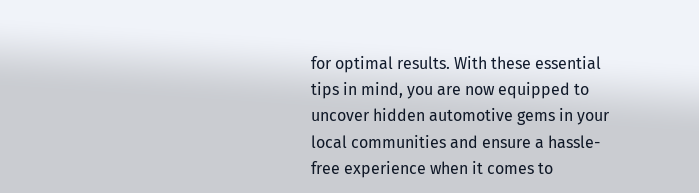for optimal results. With these essential tips in mind, you are now equipped to uncover hidden automotive gems in your local communities and ensure a hassle-free experience when it comes to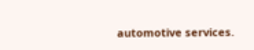automotive services.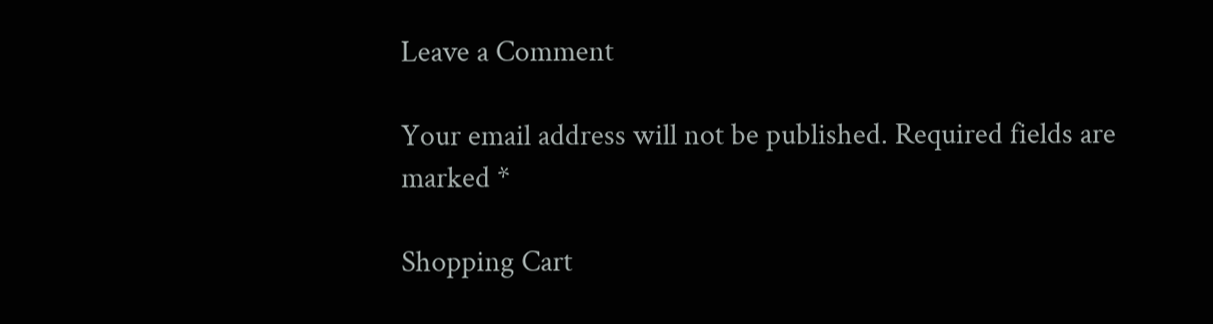Leave a Comment

Your email address will not be published. Required fields are marked *

Shopping Cart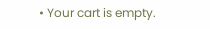• Your cart is empty.